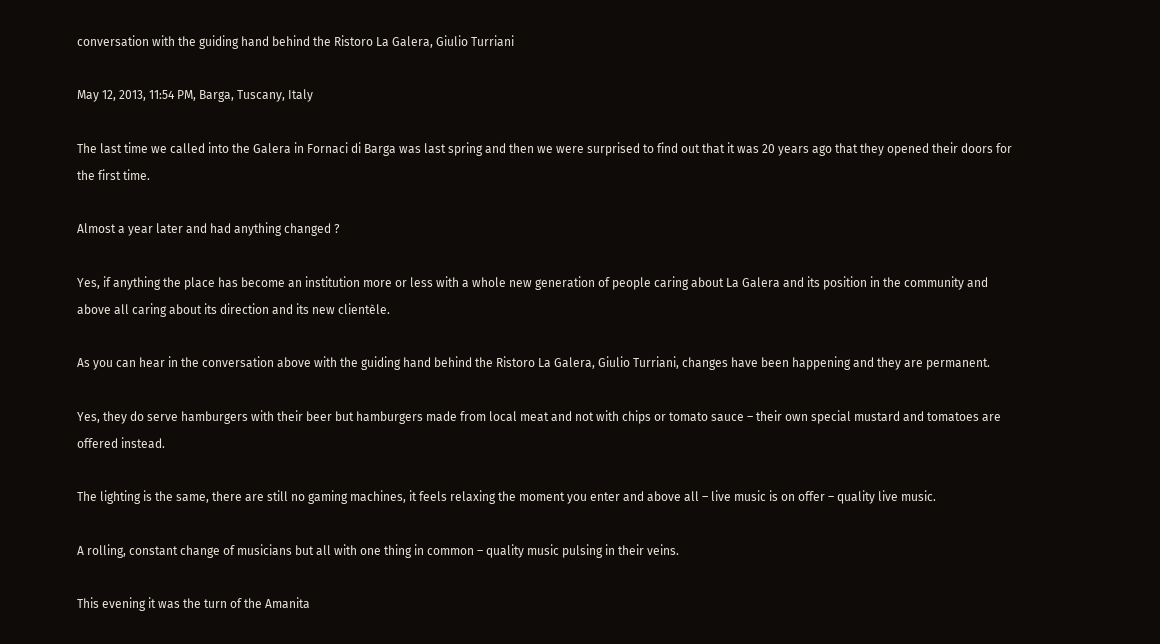conversation with the guiding hand behind the Ristoro La Galera, Giulio Turriani

May 12, 2013, 11:54 PM, Barga, Tuscany, Italy

The last time we called into the Galera in Fornaci di Barga was last spring and then we were surprised to find out that it was 20 years ago that they opened their doors for the first time.

Almost a year later and had anything changed ?

Yes, if anything the place has become an institution more or less with a whole new generation of people caring about La Galera and its position in the community and above all caring about its direction and its new clientèle.

As you can hear in the conversation above with the guiding hand behind the Ristoro La Galera, Giulio Turriani, changes have been happening and they are permanent.

Yes, they do serve hamburgers with their beer but hamburgers made from local meat and not with chips or tomato sauce – their own special mustard and tomatoes are offered instead.

The lighting is the same, there are still no gaming machines, it feels relaxing the moment you enter and above all – live music is on offer – quality live music.

A rolling, constant change of musicians but all with one thing in common – quality music pulsing in their veins.

This evening it was the turn of the Amanita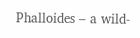Phalloides – a wild-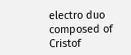electro duo composed of Cristof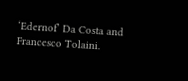‘Edernof’ Da Costa and Francesco Tolaini.